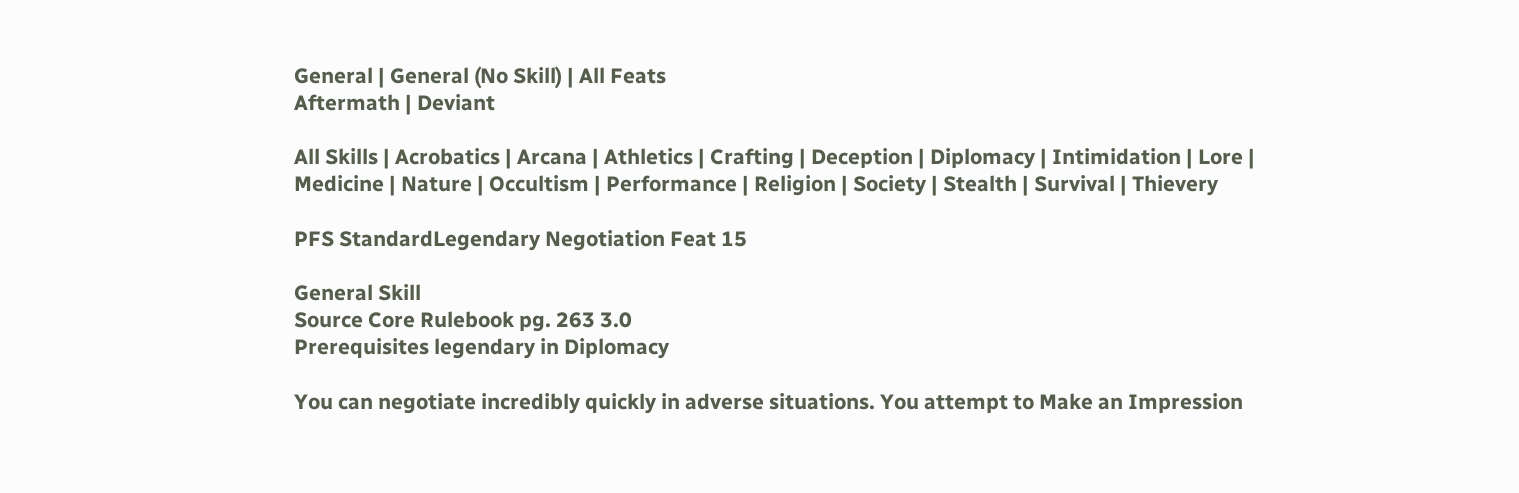General | General (No Skill) | All Feats
Aftermath | Deviant

All Skills | Acrobatics | Arcana | Athletics | Crafting | Deception | Diplomacy | Intimidation | Lore | Medicine | Nature | Occultism | Performance | Religion | Society | Stealth | Survival | Thievery

PFS StandardLegendary Negotiation Feat 15

General Skill
Source Core Rulebook pg. 263 3.0
Prerequisites legendary in Diplomacy

You can negotiate incredibly quickly in adverse situations. You attempt to Make an Impression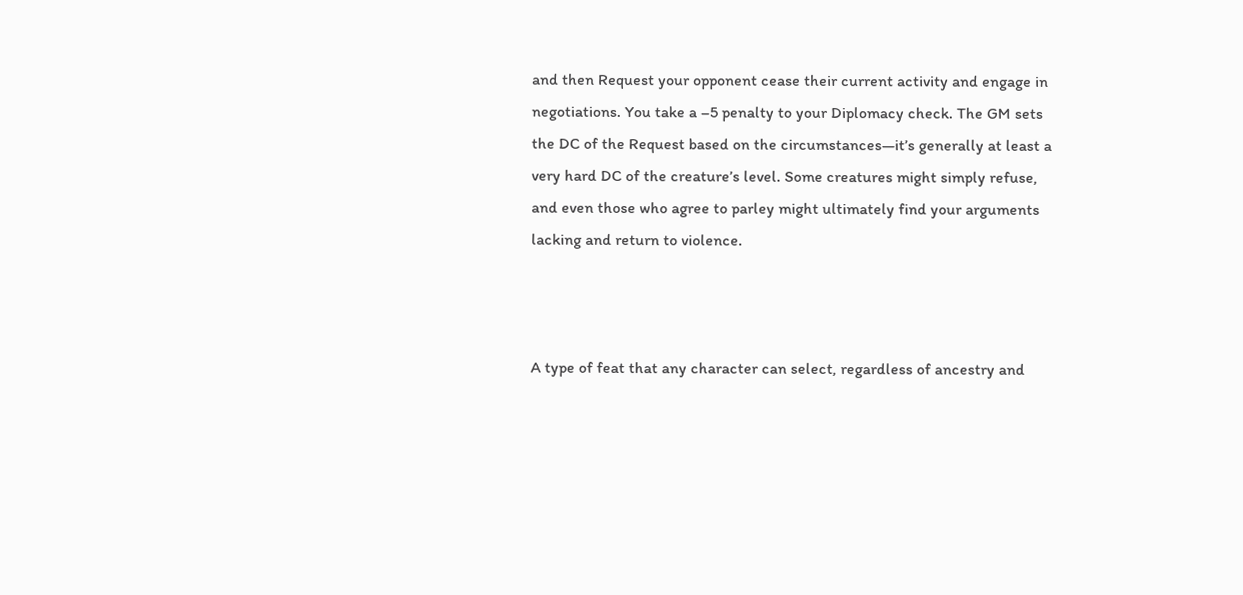and then Request your opponent cease their current activity and engage in negotiations. You take a –5 penalty to your Diplomacy check. The GM sets the DC of the Request based on the circumstances—it’s generally at least a very hard DC of the creature’s level. Some creatures might simply refuse, and even those who agree to parley might ultimately find your arguments lacking and return to violence.



A type of feat that any character can select, regardless of ancestry and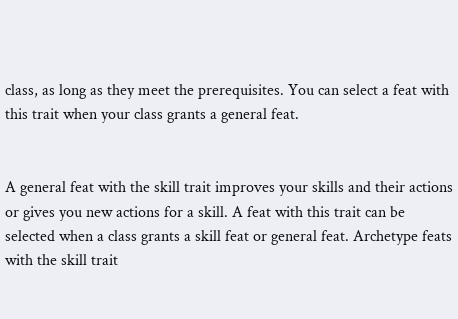class, as long as they meet the prerequisites. You can select a feat with this trait when your class grants a general feat.


A general feat with the skill trait improves your skills and their actions or gives you new actions for a skill. A feat with this trait can be selected when a class grants a skill feat or general feat. Archetype feats with the skill trait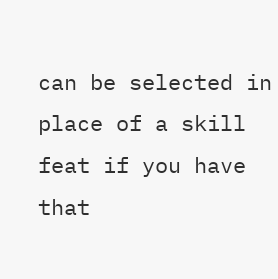can be selected in place of a skill feat if you have that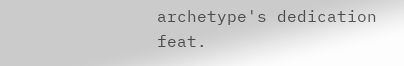archetype's dedication feat.